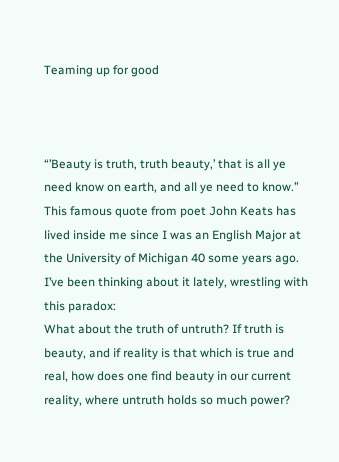Teaming up for good



“’Beauty is truth, truth beauty,’ that is all ye need know on earth, and all ye need to know.”
This famous quote from poet John Keats has lived inside me since I was an English Major at the University of Michigan 40 some years ago. I’ve been thinking about it lately, wrestling with this paradox:
What about the truth of untruth? If truth is beauty, and if reality is that which is true and real, how does one find beauty in our current reality, where untruth holds so much power?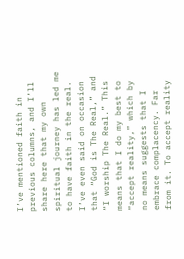I’ve mentioned faith in previous columns, and I’ll share here that my own spiritual journey has led me to have faith in the real. I’ve even said on occasion that “God is The Real,” and “I worship The Real.” This means that I do my best to “accept reality,” which by no means suggests that I embrace complacency. Far from it. To accept reality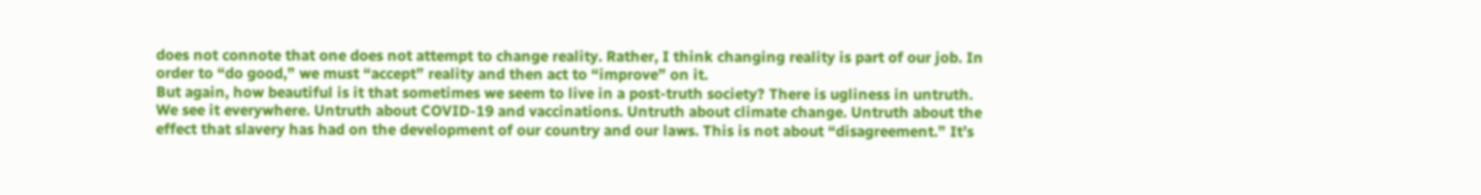does not connote that one does not attempt to change reality. Rather, I think changing reality is part of our job. In order to “do good,” we must “accept” reality and then act to “improve” on it.
But again, how beautiful is it that sometimes we seem to live in a post-truth society? There is ugliness in untruth.
We see it everywhere. Untruth about COVID-19 and vaccinations. Untruth about climate change. Untruth about the effect that slavery has had on the development of our country and our laws. This is not about “disagreement.” It’s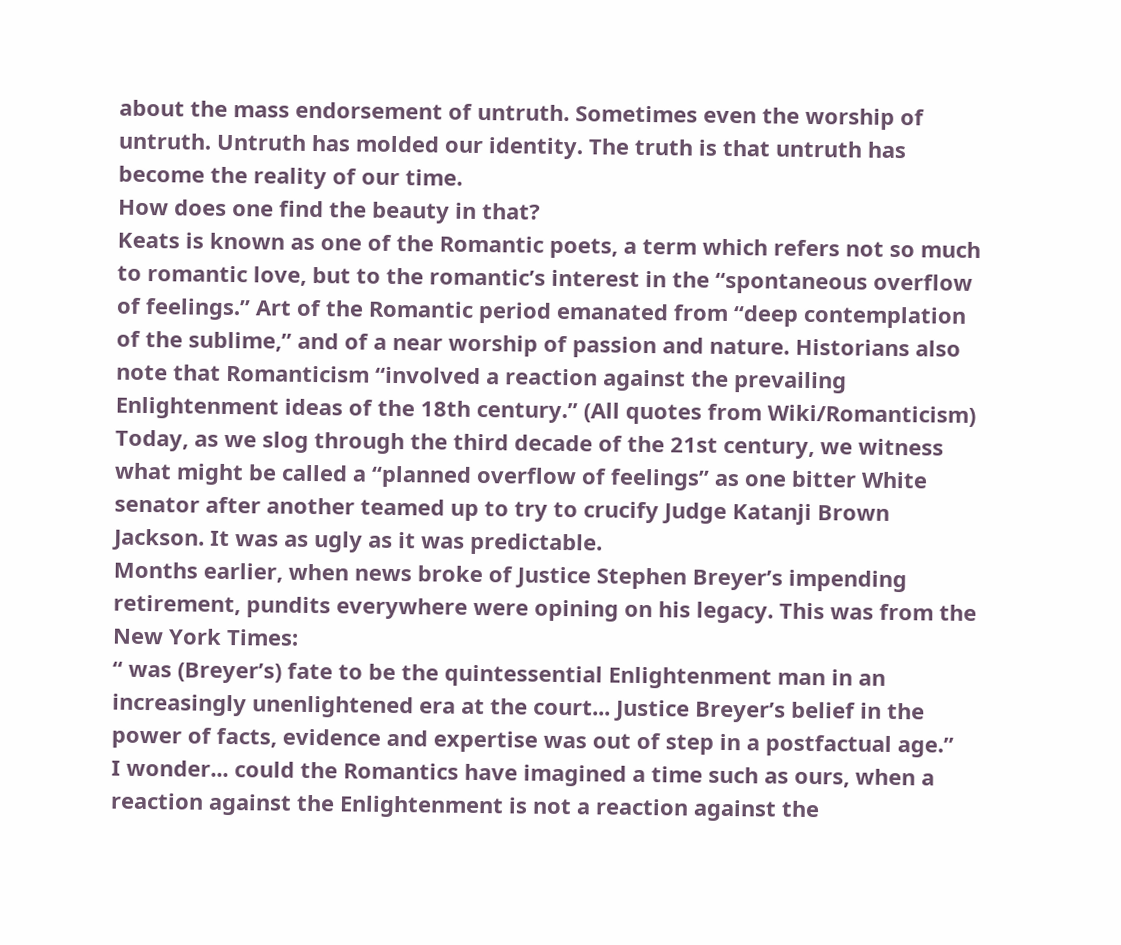about the mass endorsement of untruth. Sometimes even the worship of untruth. Untruth has molded our identity. The truth is that untruth has become the reality of our time.
How does one find the beauty in that?
Keats is known as one of the Romantic poets, a term which refers not so much to romantic love, but to the romantic’s interest in the “spontaneous overflow of feelings.” Art of the Romantic period emanated from “deep contemplation of the sublime,” and of a near worship of passion and nature. Historians also note that Romanticism “involved a reaction against the prevailing Enlightenment ideas of the 18th century.” (All quotes from Wiki/Romanticism)
Today, as we slog through the third decade of the 21st century, we witness what might be called a “planned overflow of feelings” as one bitter White senator after another teamed up to try to crucify Judge Katanji Brown Jackson. It was as ugly as it was predictable.
Months earlier, when news broke of Justice Stephen Breyer’s impending retirement, pundits everywhere were opining on his legacy. This was from the New York Times:
“ was (Breyer’s) fate to be the quintessential Enlightenment man in an increasingly unenlightened era at the court... Justice Breyer’s belief in the power of facts, evidence and expertise was out of step in a postfactual age.”
I wonder... could the Romantics have imagined a time such as ours, when a reaction against the Enlightenment is not a reaction against the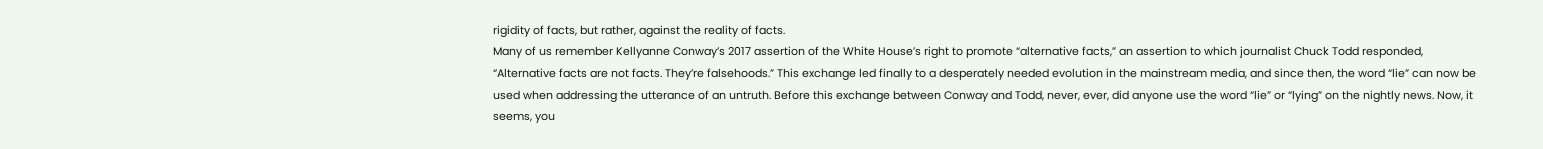rigidity of facts, but rather, against the reality of facts.
Many of us remember Kellyanne Conway’s 2017 assertion of the White House’s right to promote “alternative facts,” an assertion to which journalist Chuck Todd responded, “Alternative facts are not facts. They’re falsehoods.” This exchange led finally to a desperately needed evolution in the mainstream media, and since then, the word “lie” can now be used when addressing the utterance of an untruth. Before this exchange between Conway and Todd, never, ever, did anyone use the word “lie” or “lying” on the nightly news. Now, it seems, you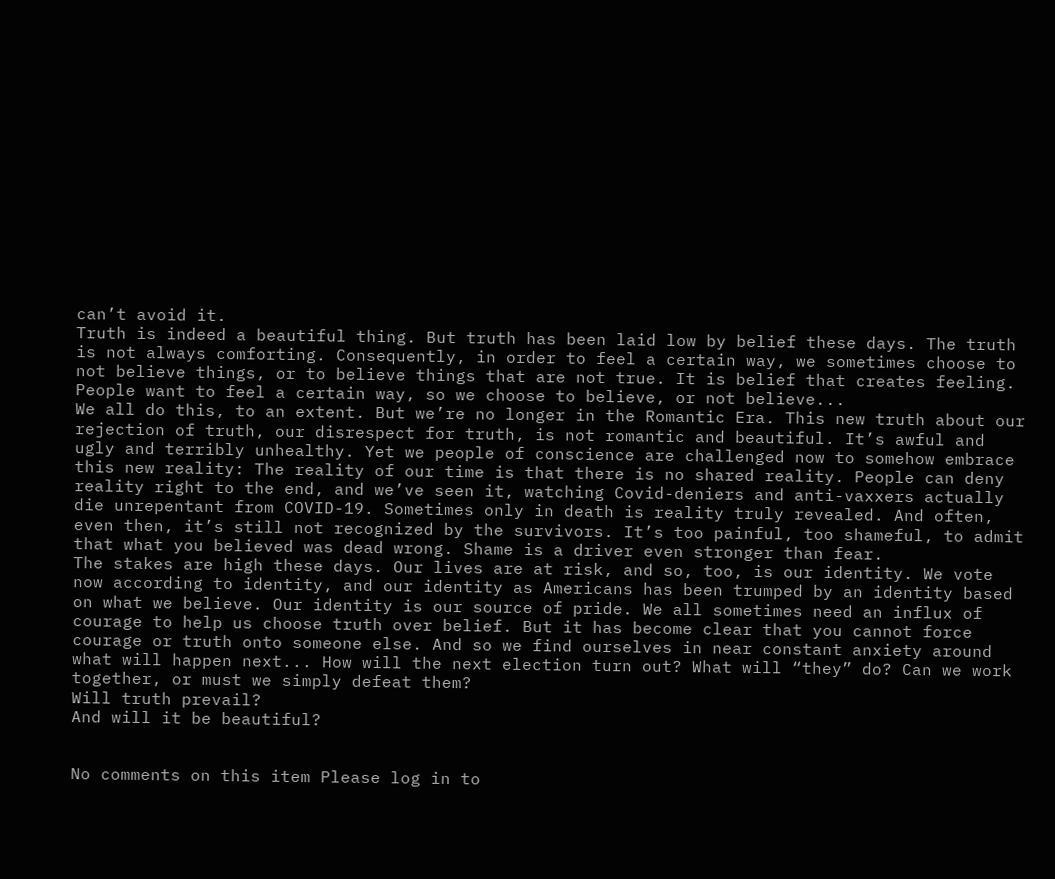can’t avoid it.
Truth is indeed a beautiful thing. But truth has been laid low by belief these days. The truth is not always comforting. Consequently, in order to feel a certain way, we sometimes choose to not believe things, or to believe things that are not true. It is belief that creates feeling. People want to feel a certain way, so we choose to believe, or not believe...
We all do this, to an extent. But we’re no longer in the Romantic Era. This new truth about our rejection of truth, our disrespect for truth, is not romantic and beautiful. It’s awful and ugly and terribly unhealthy. Yet we people of conscience are challenged now to somehow embrace this new reality: The reality of our time is that there is no shared reality. People can deny reality right to the end, and we’ve seen it, watching Covid-deniers and anti-vaxxers actually die unrepentant from COVID-19. Sometimes only in death is reality truly revealed. And often, even then, it’s still not recognized by the survivors. It’s too painful, too shameful, to admit that what you believed was dead wrong. Shame is a driver even stronger than fear.
The stakes are high these days. Our lives are at risk, and so, too, is our identity. We vote now according to identity, and our identity as Americans has been trumped by an identity based on what we believe. Our identity is our source of pride. We all sometimes need an influx of courage to help us choose truth over belief. But it has become clear that you cannot force courage or truth onto someone else. And so we find ourselves in near constant anxiety around what will happen next... How will the next election turn out? What will “they” do? Can we work together, or must we simply defeat them?
Will truth prevail?
And will it be beautiful?


No comments on this item Please log in to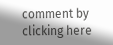comment by clicking here